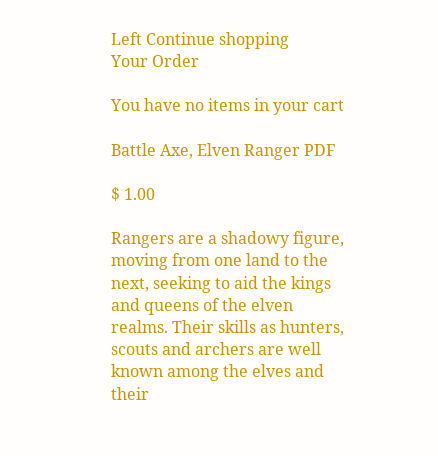Left Continue shopping
Your Order

You have no items in your cart

Battle Axe, Elven Ranger PDF

$ 1.00

Rangers are a shadowy figure, moving from one land to the next, seeking to aid the kings and queens of the elven realms. Their skills as hunters, scouts and archers are well known among the elves and their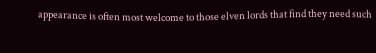appearance is often most welcome to those elven lords that find they need such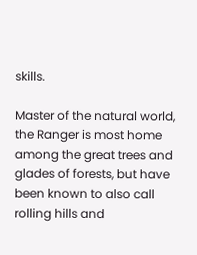skills.

Master of the natural world, the Ranger is most home among the great trees and glades of forests, but have been known to also call rolling hills and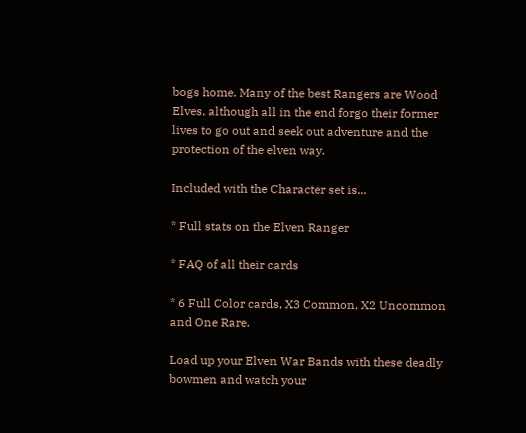bogs home. Many of the best Rangers are Wood Elves, although all in the end forgo their former lives to go out and seek out adventure and the protection of the elven way.

Included with the Character set is...

* Full stats on the Elven Ranger

* FAQ of all their cards

* 6 Full Color cards, X3 Common, X2 Uncommon and One Rare.

Load up your Elven War Bands with these deadly bowmen and watch your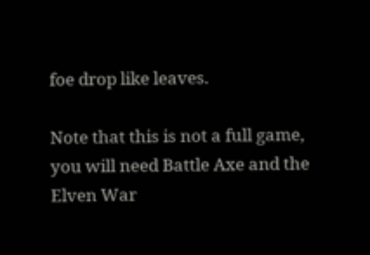foe drop like leaves.

Note that this is not a full game, you will need Battle Axe and the Elven War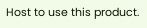Host to use this product.